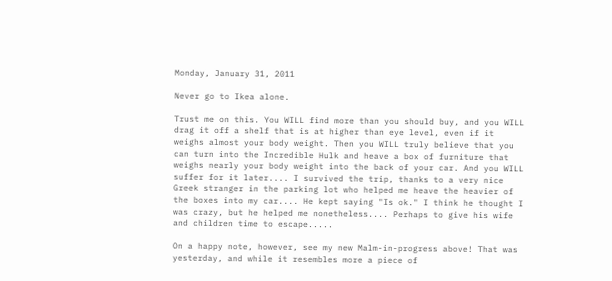Monday, January 31, 2011

Never go to Ikea alone.

Trust me on this. You WILL find more than you should buy, and you WILL drag it off a shelf that is at higher than eye level, even if it weighs almost your body weight. Then you WILL truly believe that you can turn into the Incredible Hulk and heave a box of furniture that weighs nearly your body weight into the back of your car. And you WILL suffer for it later.... I survived the trip, thanks to a very nice Greek stranger in the parking lot who helped me heave the heavier of the boxes into my car.... He kept saying "Is ok." I think he thought I was crazy, but he helped me nonetheless.... Perhaps to give his wife and children time to escape.....

On a happy note, however, see my new Malm-in-progress above! That was yesterday, and while it resembles more a piece of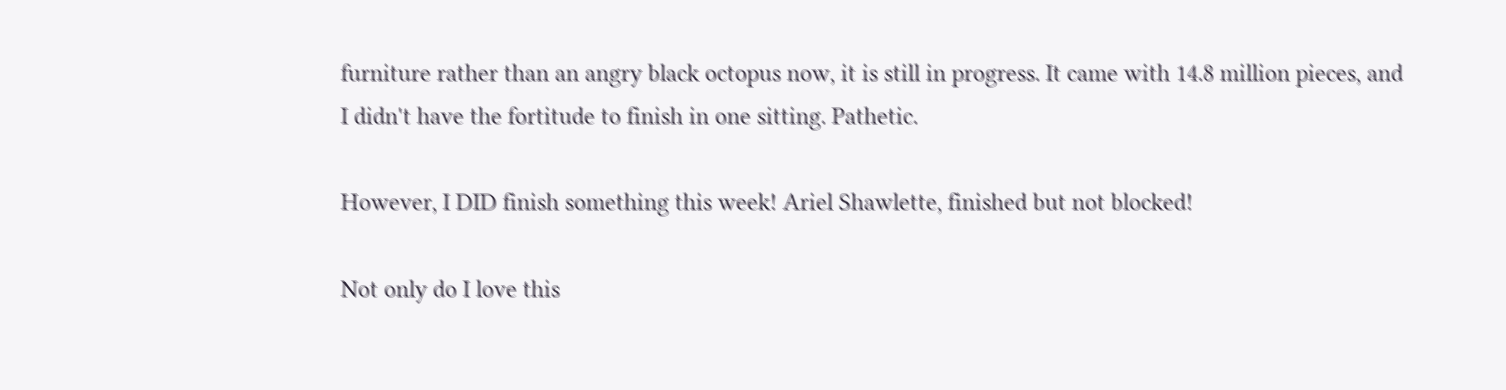furniture rather than an angry black octopus now, it is still in progress. It came with 14.8 million pieces, and I didn't have the fortitude to finish in one sitting. Pathetic.

However, I DID finish something this week! Ariel Shawlette, finished but not blocked!

Not only do I love this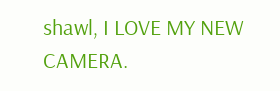shawl, I LOVE MY NEW CAMERA.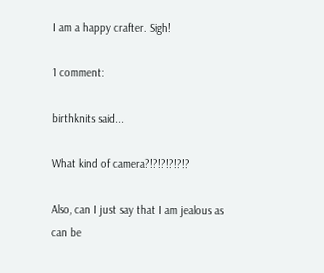I am a happy crafter. Sigh!

1 comment:

birthknits said...

What kind of camera?!?!?!?!?!?

Also, can I just say that I am jealous as can be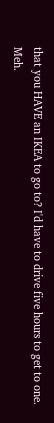that you HAVE an IKEA to go to? I'd have to drive five hours to get to one. Meh.